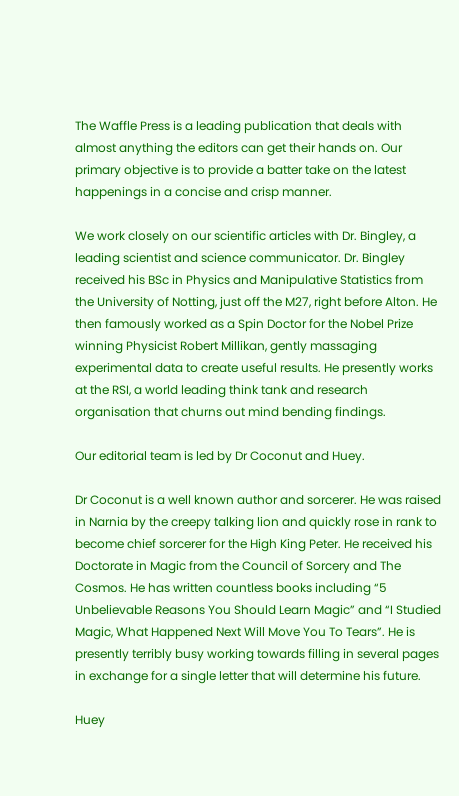The Waffle Press is a leading publication that deals with almost anything the editors can get their hands on. Our primary objective is to provide a batter take on the latest happenings in a concise and crisp manner.

We work closely on our scientific articles with Dr. Bingley, a leading scientist and science communicator. Dr. Bingley received his BSc in Physics and Manipulative Statistics from the University of Notting, just off the M27, right before Alton. He then famously worked as a Spin Doctor for the Nobel Prize winning Physicist Robert Millikan, gently massaging experimental data to create useful results. He presently works at the RSI, a world leading think tank and research organisation that churns out mind bending findings.

Our editorial team is led by Dr Coconut and Huey.

Dr Coconut is a well known author and sorcerer. He was raised in Narnia by the creepy talking lion and quickly rose in rank to become chief sorcerer for the High King Peter. He received his Doctorate in Magic from the Council of Sorcery and The Cosmos. He has written countless books including “5 Unbelievable Reasons You Should Learn Magic” and “I Studied Magic, What Happened Next Will Move You To Tears”. He is presently terribly busy working towards filling in several pages in exchange for a single letter that will determine his future.

Huey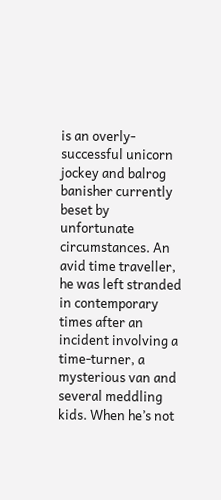is an overly-successful unicorn jockey and balrog banisher currently beset by unfortunate circumstances. An avid time traveller, he was left stranded in contemporary times after an incident involving a time-turner, a mysterious van and several meddling kids. When he’s not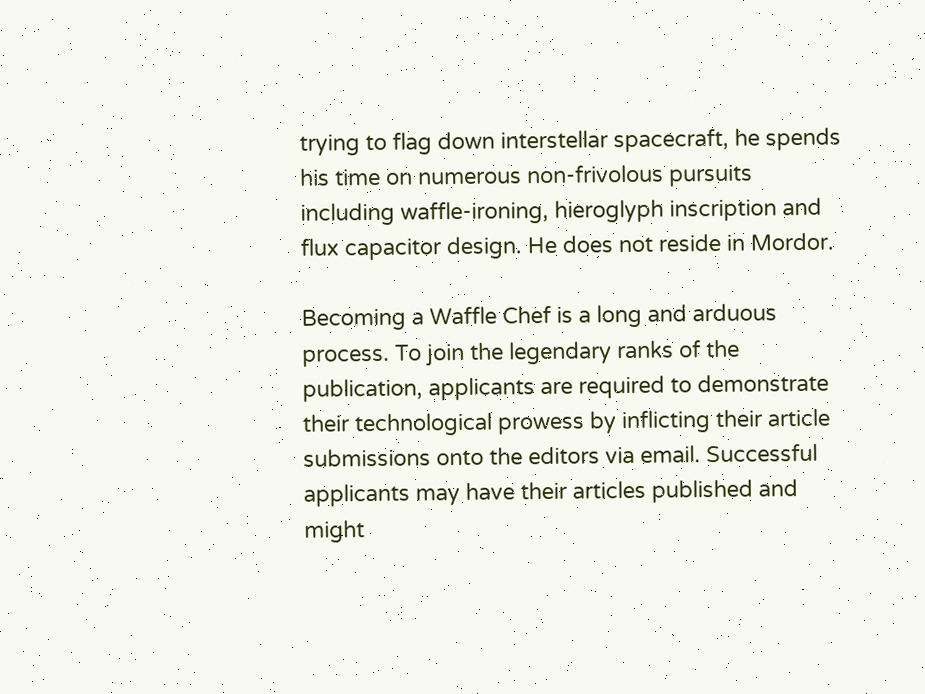trying to flag down interstellar spacecraft, he spends his time on numerous non-frivolous pursuits including waffle-ironing, hieroglyph inscription and flux capacitor design. He does not reside in Mordor.

Becoming a Waffle Chef is a long and arduous process. To join the legendary ranks of the publication, applicants are required to demonstrate their technological prowess by inflicting their article submissions onto the editors via email. Successful applicants may have their articles published and might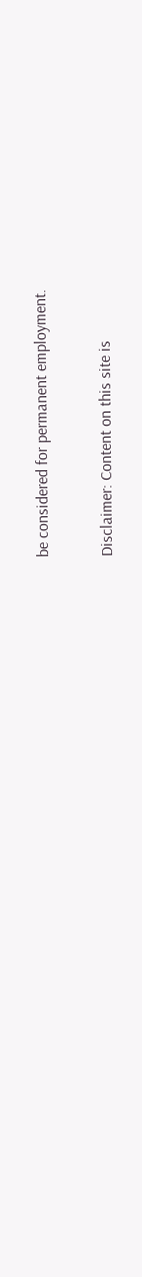be considered for permanent employment.

Disclaimer: Content on this site is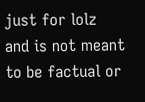just for lolz and is not meant to be factual or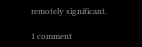remotely significant.

1 comment